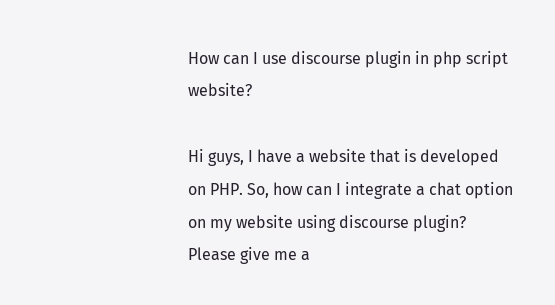How can I use discourse plugin in php script website?

Hi guys, I have a website that is developed on PHP. So, how can I integrate a chat option on my website using discourse plugin? Please give me a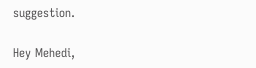suggestion.

Hey Mehedi,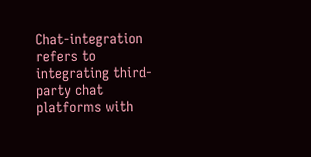Chat-integration refers to integrating third-party chat platforms with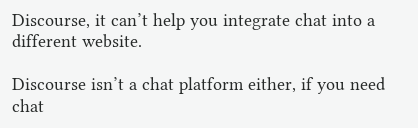Discourse, it can’t help you integrate chat into a different website.

Discourse isn’t a chat platform either, if you need chat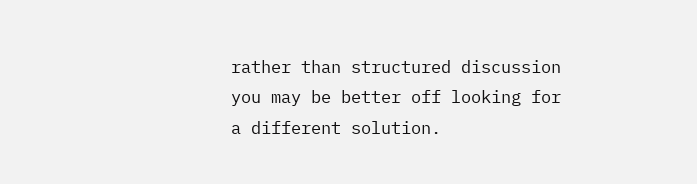rather than structured discussion you may be better off looking for a different solution.